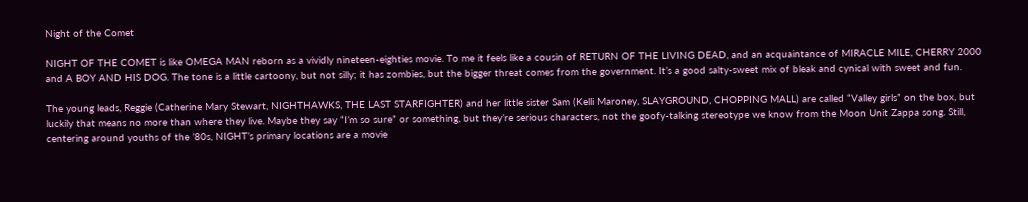Night of the Comet

NIGHT OF THE COMET is like OMEGA MAN reborn as a vividly nineteen-eighties movie. To me it feels like a cousin of RETURN OF THE LIVING DEAD, and an acquaintance of MIRACLE MILE, CHERRY 2000 and A BOY AND HIS DOG. The tone is a little cartoony, but not silly; it has zombies, but the bigger threat comes from the government. It’s a good salty-sweet mix of bleak and cynical with sweet and fun.

The young leads, Reggie (Catherine Mary Stewart, NIGHTHAWKS, THE LAST STARFIGHTER) and her little sister Sam (Kelli Maroney, SLAYGROUND, CHOPPING MALL) are called “Valley girls” on the box, but luckily that means no more than where they live. Maybe they say “I’m so sure” or something, but they’re serious characters, not the goofy-talking stereotype we know from the Moon Unit Zappa song. Still, centering around youths of the ’80s, NIGHT’s primary locations are a movie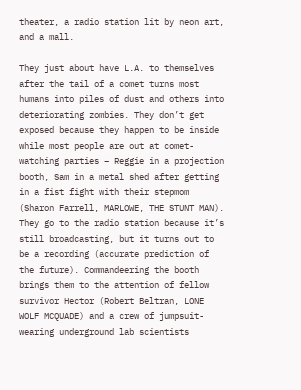theater, a radio station lit by neon art, and a mall.

They just about have L.A. to themselves after the tail of a comet turns most humans into piles of dust and others into deteriorating zombies. They don’t get exposed because they happen to be inside while most people are out at comet-watching parties – Reggie in a projection booth, Sam in a metal shed after getting in a fist fight with their stepmom (Sharon Farrell, MARLOWE, THE STUNT MAN). They go to the radio station because it’s still broadcasting, but it turns out to be a recording (accurate prediction of the future). Commandeering the booth brings them to the attention of fellow survivor Hector (Robert Beltran, LONE WOLF MCQUADE) and a crew of jumpsuit-wearing underground lab scientists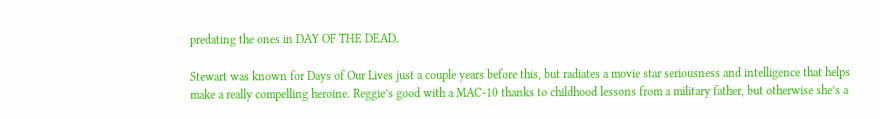predating the ones in DAY OF THE DEAD.

Stewart was known for Days of Our Lives just a couple years before this, but radiates a movie star seriousness and intelligence that helps make a really compelling heroine. Reggie’s good with a MAC-10 thanks to childhood lessons from a military father, but otherwise she’s a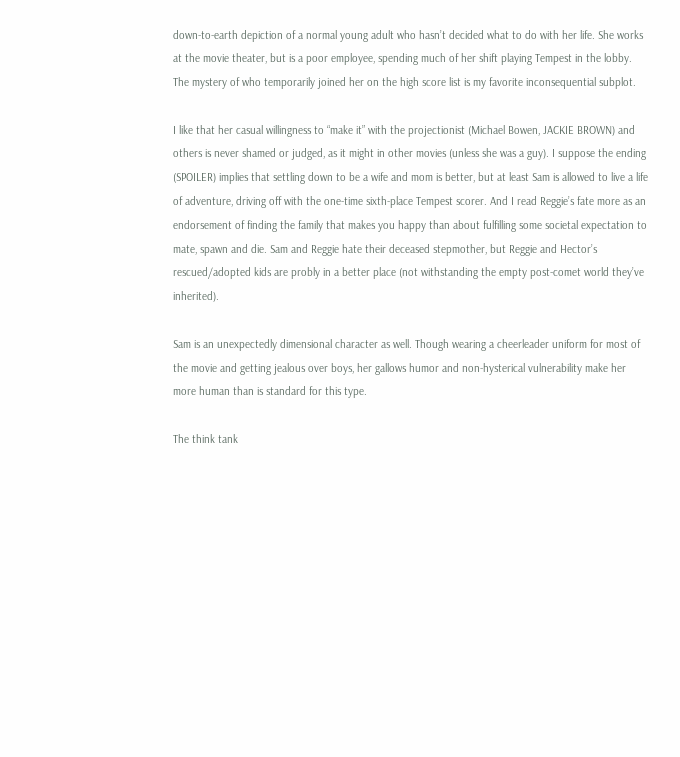down-to-earth depiction of a normal young adult who hasn’t decided what to do with her life. She works at the movie theater, but is a poor employee, spending much of her shift playing Tempest in the lobby. The mystery of who temporarily joined her on the high score list is my favorite inconsequential subplot.

I like that her casual willingness to “make it” with the projectionist (Michael Bowen, JACKIE BROWN) and others is never shamed or judged, as it might in other movies (unless she was a guy). I suppose the ending (SPOILER) implies that settling down to be a wife and mom is better, but at least Sam is allowed to live a life of adventure, driving off with the one-time sixth-place Tempest scorer. And I read Reggie’s fate more as an endorsement of finding the family that makes you happy than about fulfilling some societal expectation to mate, spawn and die. Sam and Reggie hate their deceased stepmother, but Reggie and Hector’s rescued/adopted kids are probly in a better place (not withstanding the empty post-comet world they’ve inherited).

Sam is an unexpectedly dimensional character as well. Though wearing a cheerleader uniform for most of the movie and getting jealous over boys, her gallows humor and non-hysterical vulnerability make her more human than is standard for this type.

The think tank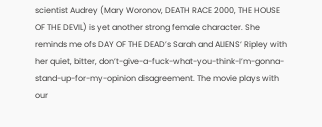scientist Audrey (Mary Woronov, DEATH RACE 2000, THE HOUSE OF THE DEVIL) is yet another strong female character. She reminds me ofs DAY OF THE DEAD’s Sarah and ALIENS‘ Ripley with her quiet, bitter, don’t-give-a-fuck-what-you-think-I’m-gonna-stand-up-for-my-opinion disagreement. The movie plays with our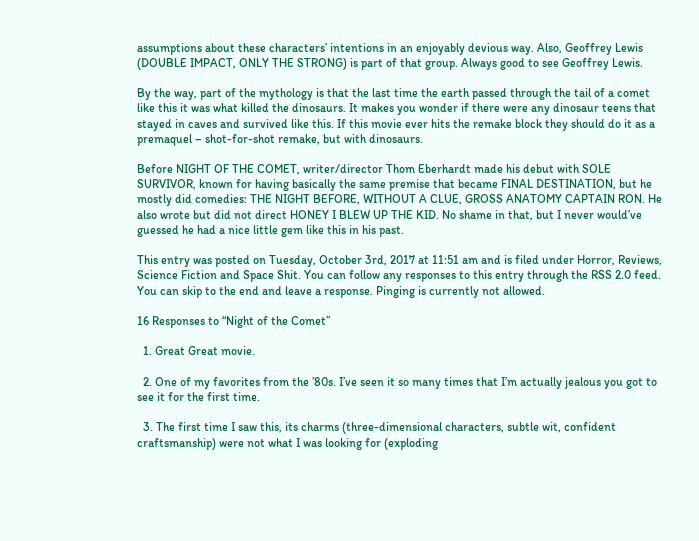assumptions about these characters’ intentions in an enjoyably devious way. Also, Geoffrey Lewis (DOUBLE IMPACT, ONLY THE STRONG) is part of that group. Always good to see Geoffrey Lewis.

By the way, part of the mythology is that the last time the earth passed through the tail of a comet like this it was what killed the dinosaurs. It makes you wonder if there were any dinosaur teens that stayed in caves and survived like this. If this movie ever hits the remake block they should do it as a premaquel – shot-for-shot remake, but with dinosaurs.

Before NIGHT OF THE COMET, writer/director Thom Eberhardt made his debut with SOLE SURVIVOR, known for having basically the same premise that became FINAL DESTINATION, but he mostly did comedies: THE NIGHT BEFORE, WITHOUT A CLUE, GROSS ANATOMY CAPTAIN RON. He also wrote but did not direct HONEY I BLEW UP THE KID. No shame in that, but I never would’ve guessed he had a nice little gem like this in his past.

This entry was posted on Tuesday, October 3rd, 2017 at 11:51 am and is filed under Horror, Reviews, Science Fiction and Space Shit. You can follow any responses to this entry through the RSS 2.0 feed. You can skip to the end and leave a response. Pinging is currently not allowed.

16 Responses to “Night of the Comet”

  1. Great Great movie.

  2. One of my favorites from the ’80s. I’ve seen it so many times that I’m actually jealous you got to see it for the first time.

  3. The first time I saw this, its charms (three-dimensional characters, subtle wit, confident craftsmanship) were not what I was looking for (exploding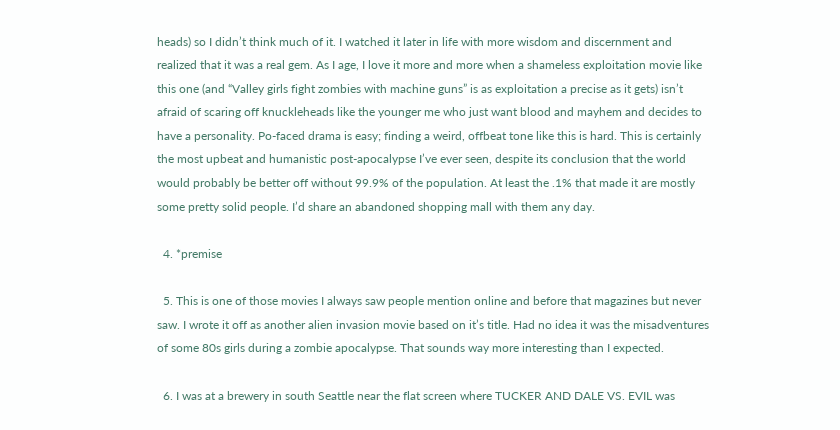heads) so I didn’t think much of it. I watched it later in life with more wisdom and discernment and realized that it was a real gem. As I age, I love it more and more when a shameless exploitation movie like this one (and “Valley girls fight zombies with machine guns” is as exploitation a precise as it gets) isn’t afraid of scaring off knuckleheads like the younger me who just want blood and mayhem and decides to have a personality. Po-faced drama is easy; finding a weird, offbeat tone like this is hard. This is certainly the most upbeat and humanistic post-apocalypse I’ve ever seen, despite its conclusion that the world would probably be better off without 99.9% of the population. At least the .1% that made it are mostly some pretty solid people. I’d share an abandoned shopping mall with them any day.

  4. *premise

  5. This is one of those movies I always saw people mention online and before that magazines but never saw. I wrote it off as another alien invasion movie based on it’s title. Had no idea it was the misadventures of some 80s girls during a zombie apocalypse. That sounds way more interesting than I expected.

  6. I was at a brewery in south Seattle near the flat screen where TUCKER AND DALE VS. EVIL was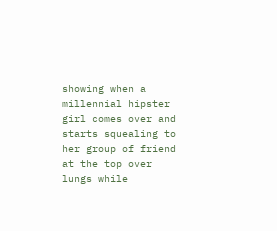showing when a millennial hipster girl comes over and starts squealing to her group of friend at the top over lungs while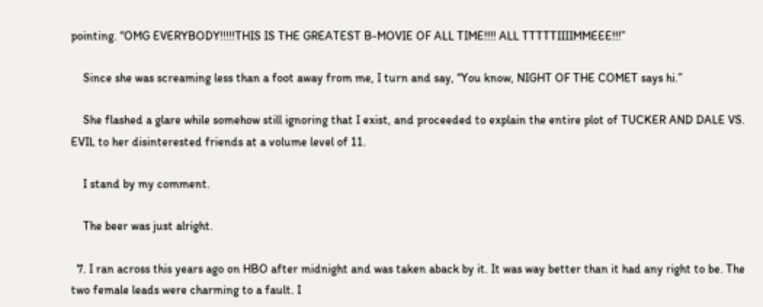pointing. “OMG EVERYBODY!!!!!THIS IS THE GREATEST B-MOVIE OF ALL TIME!!!! ALL TTTTTIIIIMMEEE!!!”

    Since she was screaming less than a foot away from me, I turn and say, “You know, NIGHT OF THE COMET says hi.”

    She flashed a glare while somehow still ignoring that I exist, and proceeded to explain the entire plot of TUCKER AND DALE VS. EVIL to her disinterested friends at a volume level of 11.

    I stand by my comment.

    The beer was just alright.

  7. I ran across this years ago on HBO after midnight and was taken aback by it. It was way better than it had any right to be. The two female leads were charming to a fault. I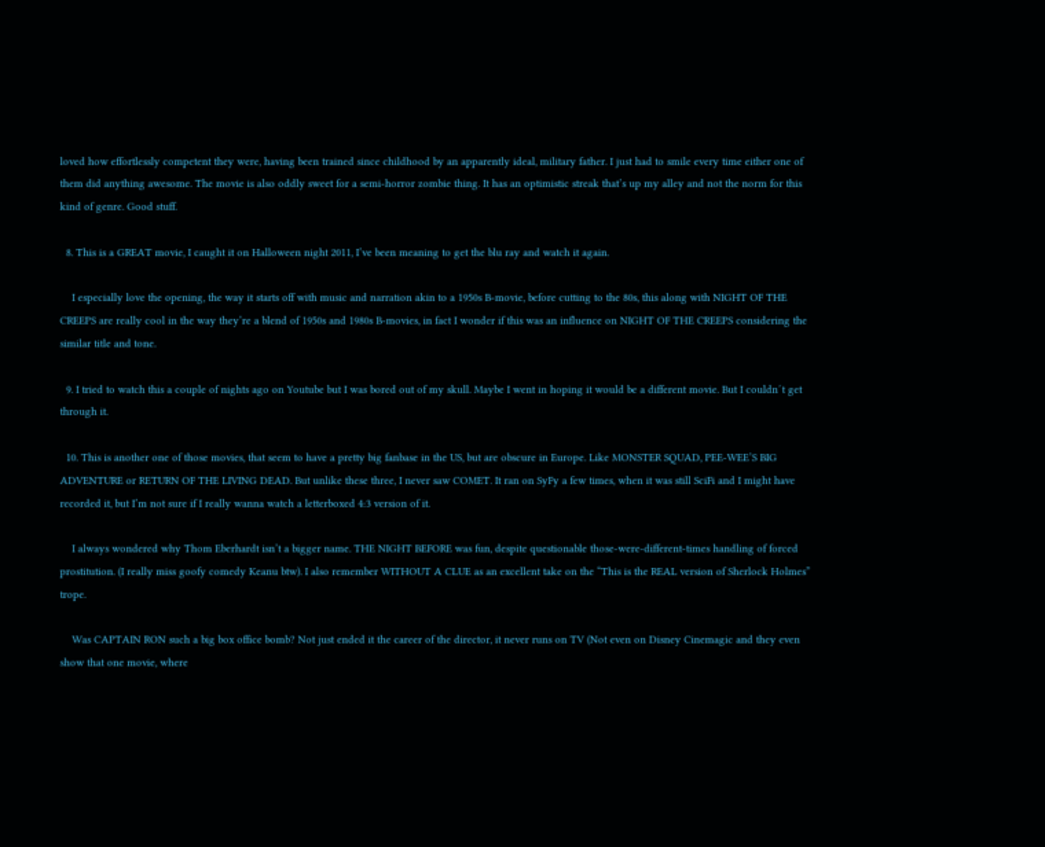loved how effortlessly competent they were, having been trained since childhood by an apparently ideal, military father. I just had to smile every time either one of them did anything awesome. The movie is also oddly sweet for a semi-horror zombie thing. It has an optimistic streak that’s up my alley and not the norm for this kind of genre. Good stuff.

  8. This is a GREAT movie, I caught it on Halloween night 2011, I’ve been meaning to get the blu ray and watch it again.

    I especially love the opening, the way it starts off with music and narration akin to a 1950s B-movie, before cutting to the 80s, this along with NIGHT OF THE CREEPS are really cool in the way they’re a blend of 1950s and 1980s B-movies, in fact I wonder if this was an influence on NIGHT OF THE CREEPS considering the similar title and tone.

  9. I tried to watch this a couple of nights ago on Youtube but I was bored out of my skull. Maybe I went in hoping it would be a different movie. But I couldn´t get through it.

  10. This is another one of those movies, that seem to have a pretty big fanbase in the US, but are obscure in Europe. Like MONSTER SQUAD, PEE-WEE’S BIG ADVENTURE or RETURN OF THE LIVING DEAD. But unlike these three, I never saw COMET. It ran on SyFy a few times, when it was still SciFi and I might have recorded it, but I’m not sure if I really wanna watch a letterboxed 4:3 version of it.

    I always wondered why Thom Eberhardt isn’t a bigger name. THE NIGHT BEFORE was fun, despite questionable those-were-different-times handling of forced prostitution. (I really miss goofy comedy Keanu btw). I also remember WITHOUT A CLUE as an excellent take on the “This is the REAL version of Sherlock Holmes” trope.

    Was CAPTAIN RON such a big box office bomb? Not just ended it the career of the director, it never runs on TV (Not even on Disney Cinemagic and they even show that one movie, where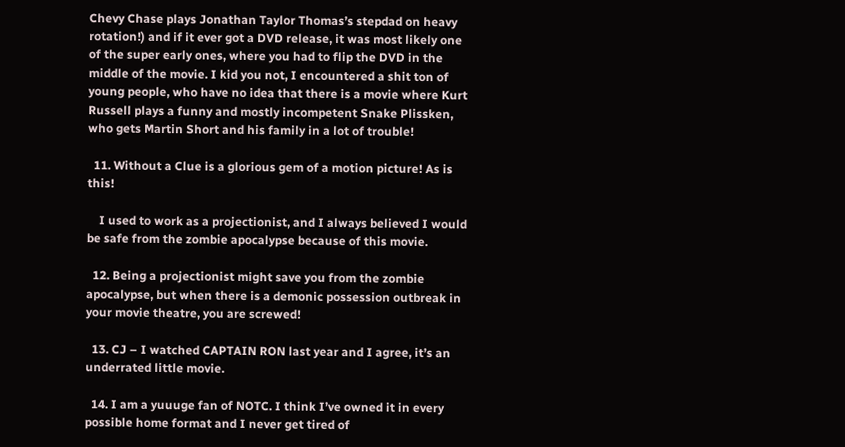Chevy Chase plays Jonathan Taylor Thomas’s stepdad on heavy rotation!) and if it ever got a DVD release, it was most likely one of the super early ones, where you had to flip the DVD in the middle of the movie. I kid you not, I encountered a shit ton of young people, who have no idea that there is a movie where Kurt Russell plays a funny and mostly incompetent Snake Plissken, who gets Martin Short and his family in a lot of trouble!

  11. Without a Clue is a glorious gem of a motion picture! As is this!

    I used to work as a projectionist, and I always believed I would be safe from the zombie apocalypse because of this movie.

  12. Being a projectionist might save you from the zombie apocalypse, but when there is a demonic possession outbreak in your movie theatre, you are screwed!

  13. CJ – I watched CAPTAIN RON last year and I agree, it’s an underrated little movie.

  14. I am a yuuuge fan of NOTC. I think I’ve owned it in every possible home format and I never get tired of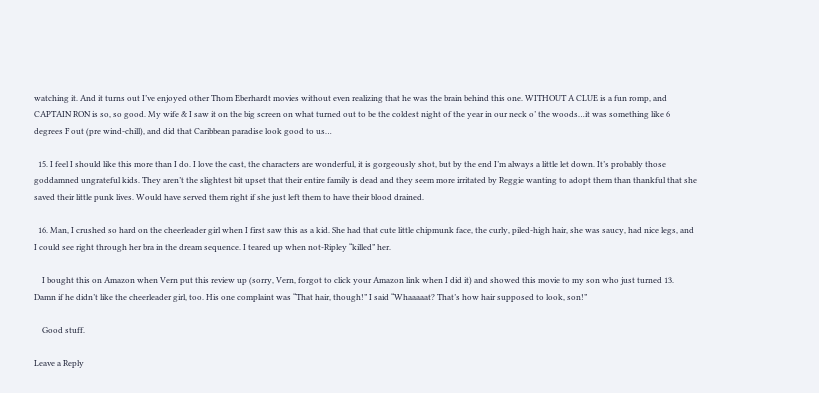watching it. And it turns out I’ve enjoyed other Thom Eberhardt movies without even realizing that he was the brain behind this one. WITHOUT A CLUE is a fun romp, and CAPTAIN RON is so, so good. My wife & I saw it on the big screen on what turned out to be the coldest night of the year in our neck o’ the woods…it was something like 6 degrees F out (pre wind-chill), and did that Caribbean paradise look good to us…

  15. I feel I should like this more than I do. I love the cast, the characters are wonderful, it is gorgeously shot, but by the end I’m always a little let down. It’s probably those goddamned ungrateful kids. They aren’t the slightest bit upset that their entire family is dead and they seem more irritated by Reggie wanting to adopt them than thankful that she saved their little punk lives. Would have served them right if she just left them to have their blood drained.

  16. Man, I crushed so hard on the cheerleader girl when I first saw this as a kid. She had that cute little chipmunk face, the curly, piled-high hair, she was saucy, had nice legs, and I could see right through her bra in the dream sequence. I teared up when not-Ripley “killed” her.

    I bought this on Amazon when Vern put this review up (sorry, Vern, forgot to click your Amazon link when I did it) and showed this movie to my son who just turned 13. Damn if he didn’t like the cheerleader girl, too. His one complaint was “That hair, though!” I said “Whaaaaat? That’s how hair supposed to look, son!”

    Good stuff.

Leave a Reply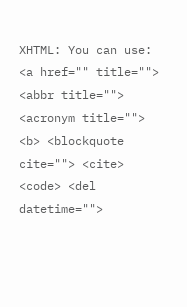XHTML: You can use: <a href="" title=""> <abbr title=""> <acronym title=""> <b> <blockquote cite=""> <cite> <code> <del datetime="">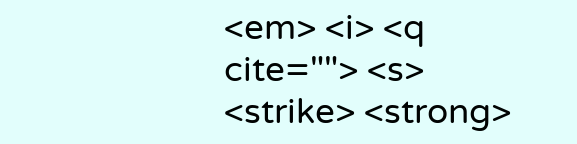<em> <i> <q cite=""> <s> <strike> <strong>